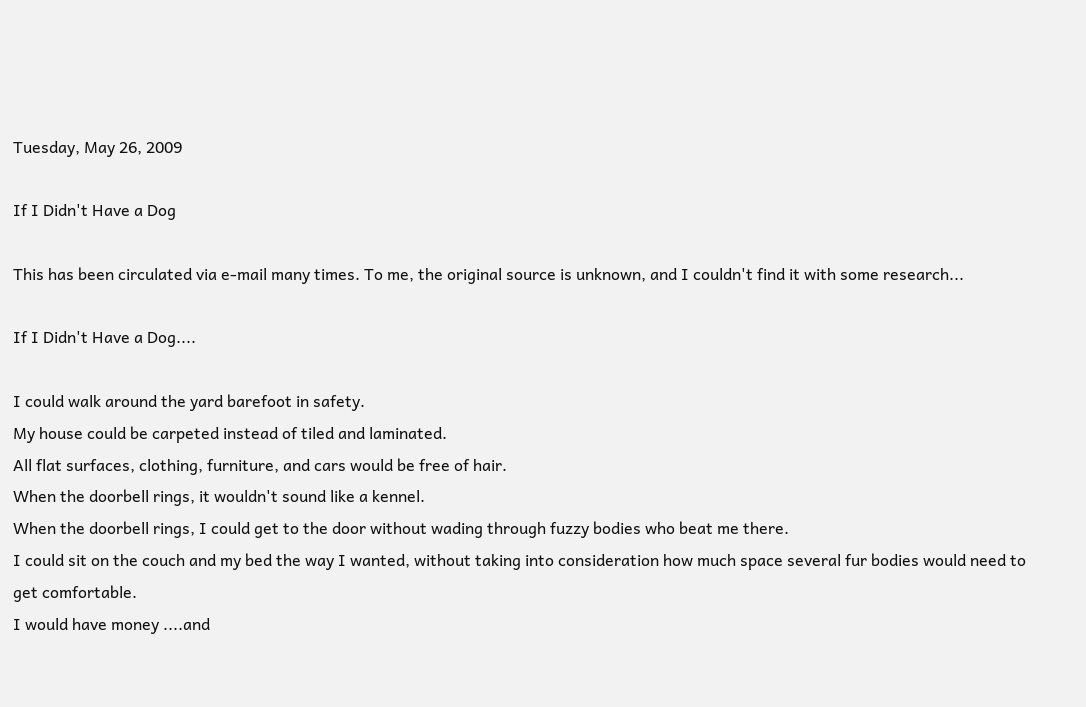Tuesday, May 26, 2009

If I Didn't Have a Dog

This has been circulated via e-mail many times. To me, the original source is unknown, and I couldn't find it with some research...

If I Didn't Have a Dog....

I could walk around the yard barefoot in safety.
My house could be carpeted instead of tiled and laminated.
All flat surfaces, clothing, furniture, and cars would be free of hair.
When the doorbell rings, it wouldn't sound like a kennel.
When the doorbell rings, I could get to the door without wading through fuzzy bodies who beat me there.
I could sit on the couch and my bed the way I wanted, without taking into consideration how much space several fur bodies would need to get comfortable.
I would have money ....and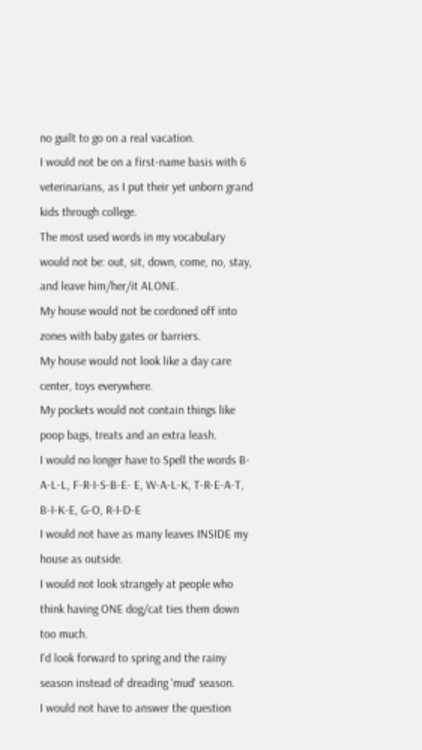no guilt to go on a real vacation.
I would not be on a first-name basis with 6 veterinarians, as I put their yet unborn grand kids through college.
The most used words in my vocabulary would not be: out, sit, down, come, no, stay, and leave him/her/it ALONE.
My house would not be cordoned off into zones with baby gates or barriers.
My house would not look like a day care center, toys everywhere.
My pockets would not contain things like poop bags, treats and an extra leash.
I would no longer have to Spell the words B-A-L-L, F-R-I-S-B-E- E, W-A-L-K, T-R-E-A-T, B-I-K-E, G-O, R-I-D-E
I would not have as many leaves INSIDE my house as outside.
I would not look strangely at people who think having ONE dog/cat ties them down too much.
I'd look forward to spring and the rainy season instead of dreading 'mud' season.
I would not have to answer the question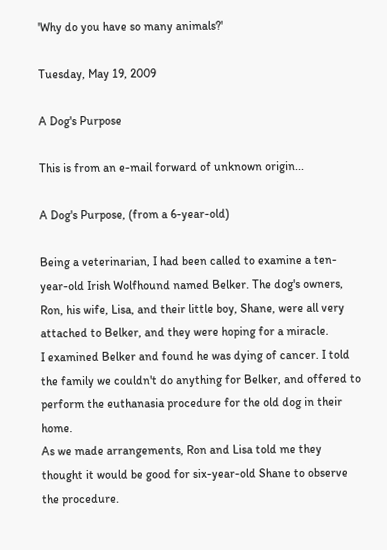'Why do you have so many animals?'

Tuesday, May 19, 2009

A Dog's Purpose

This is from an e-mail forward of unknown origin...

A Dog's Purpose, (from a 6-year-old)

Being a veterinarian, I had been called to examine a ten-year-old Irish Wolfhound named Belker. The dog's owners, Ron, his wife, Lisa, and their little boy, Shane, were all very attached to Belker, and they were hoping for a miracle.
I examined Belker and found he was dying of cancer. I told the family we couldn't do anything for Belker, and offered to perform the euthanasia procedure for the old dog in their home.
As we made arrangements, Ron and Lisa told me they thought it would be good for six-year-old Shane to observe the procedure.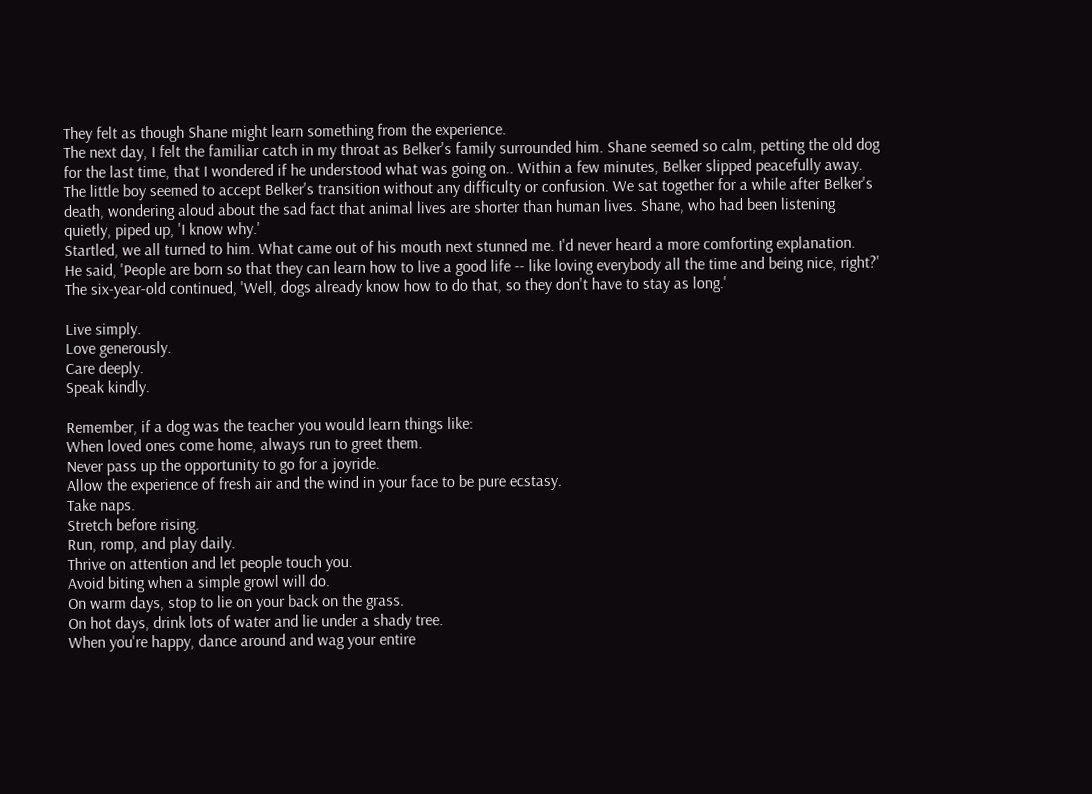They felt as though Shane might learn something from the experience.
The next day, I felt the familiar catch in my throat as Belker's family surrounded him. Shane seemed so calm, petting the old dog for the last time, that I wondered if he understood what was going on.. Within a few minutes, Belker slipped peacefully away.
The little boy seemed to accept Belker's transition without any difficulty or confusion. We sat together for a while after Belker's death, wondering aloud about the sad fact that animal lives are shorter than human lives. Shane, who had been listening quietly, piped up, 'I know why.'
Startled, we all turned to him. What came out of his mouth next stunned me. I'd never heard a more comforting explanation.
He said, 'People are born so that they can learn how to live a good life -- like loving everybody all the time and being nice, right?' The six-year-old continued, 'Well, dogs already know how to do that, so they don't have to stay as long.'

Live simply.
Love generously.
Care deeply.
Speak kindly.

Remember, if a dog was the teacher you would learn things like:
When loved ones come home, always run to greet them.
Never pass up the opportunity to go for a joyride.
Allow the experience of fresh air and the wind in your face to be pure ecstasy.
Take naps.
Stretch before rising.
Run, romp, and play daily.
Thrive on attention and let people touch you.
Avoid biting when a simple growl will do.
On warm days, stop to lie on your back on the grass.
On hot days, drink lots of water and lie under a shady tree.
When you're happy, dance around and wag your entire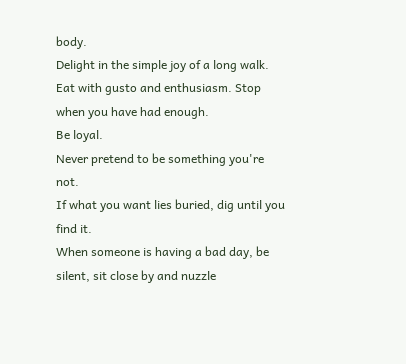body.
Delight in the simple joy of a long walk.
Eat with gusto and enthusiasm. Stop when you have had enough.
Be loyal.
Never pretend to be something you're not.
If what you want lies buried, dig until you find it.
When someone is having a bad day, be silent, sit close by and nuzzle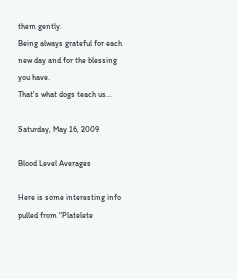them gently.
Being always grateful for each new day and for the blessing you have.
That's what dogs teach us...

Saturday, May 16, 2009

Blood Level Averages

Here is some interesting info pulled from "Platelete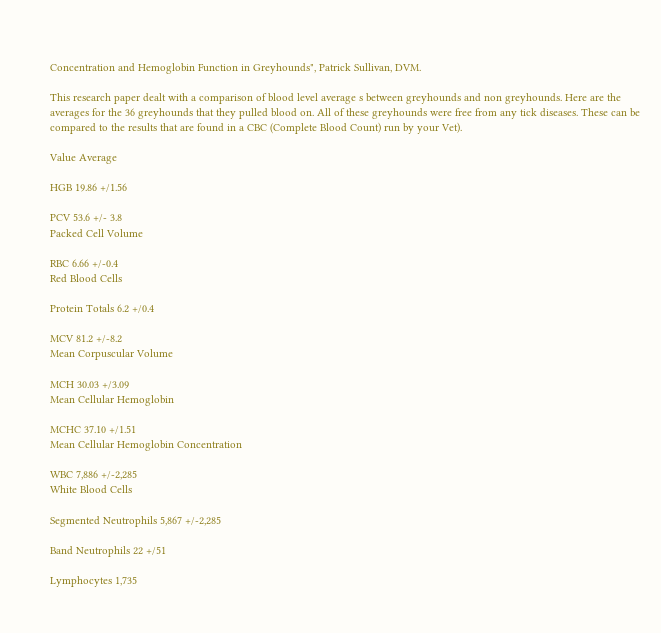Concentration and Hemoglobin Function in Greyhounds", Patrick Sullivan, DVM.

This research paper dealt with a comparison of blood level average s between greyhounds and non greyhounds. Here are the averages for the 36 greyhounds that they pulled blood on. All of these greyhounds were free from any tick diseases. These can be compared to the results that are found in a CBC (Complete Blood Count) run by your Vet).

Value Average

HGB 19.86 +/1.56

PCV 53.6 +/- 3.8
Packed Cell Volume

RBC 6.66 +/-0.4
Red Blood Cells

Protein Totals 6.2 +/0.4

MCV 81.2 +/-8.2
Mean Corpuscular Volume

MCH 30.03 +/3.09
Mean Cellular Hemoglobin

MCHC 37.10 +/1.51
Mean Cellular Hemoglobin Concentration

WBC 7,886 +/-2,285
White Blood Cells

Segmented Neutrophils 5,867 +/-2,285

Band Neutrophils 22 +/51

Lymphocytes 1,735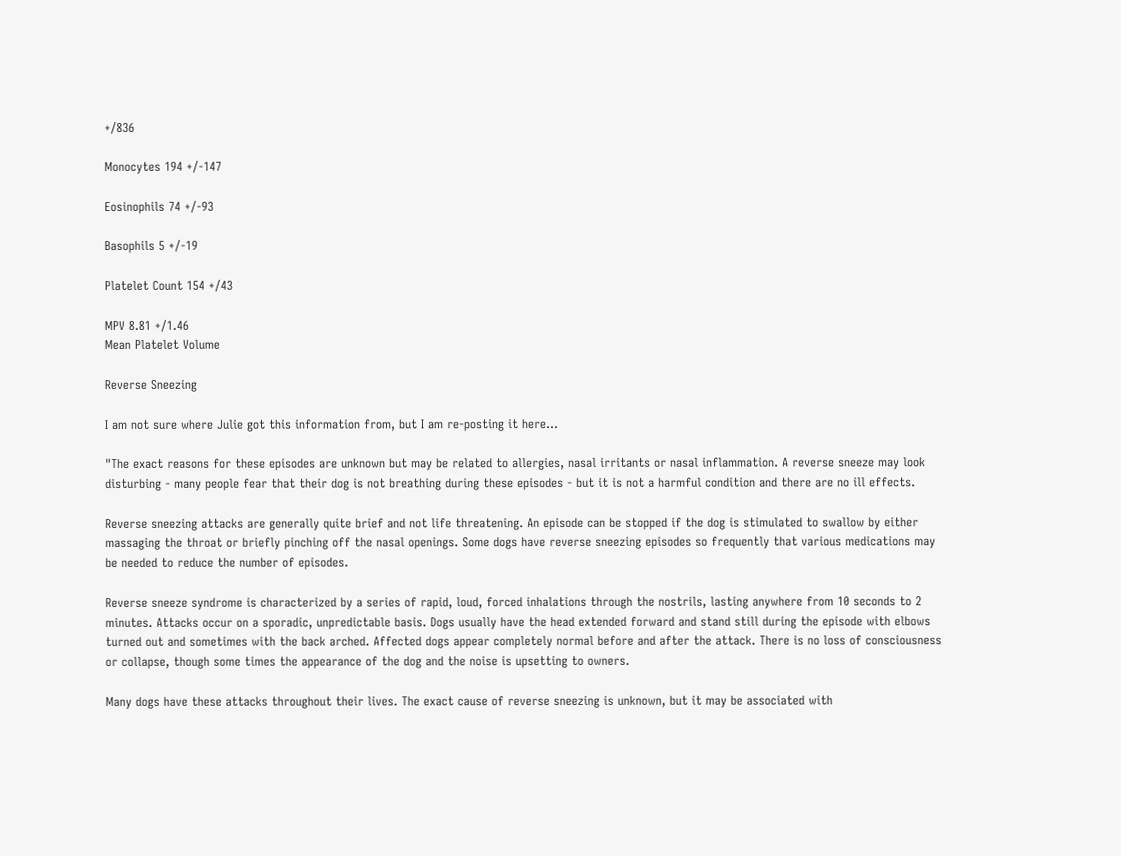+/836

Monocytes 194 +/-147

Eosinophils 74 +/-93

Basophils 5 +/-19

Platelet Count 154 +/43

MPV 8.81 +/1.46
Mean Platelet Volume

Reverse Sneezing

I am not sure where Julie got this information from, but I am re-posting it here...

"The exact reasons for these episodes are unknown but may be related to allergies, nasal irritants or nasal inflammation. A reverse sneeze may look disturbing - many people fear that their dog is not breathing during these episodes - but it is not a harmful condition and there are no ill effects.

Reverse sneezing attacks are generally quite brief and not life threatening. An episode can be stopped if the dog is stimulated to swallow by either massaging the throat or briefly pinching off the nasal openings. Some dogs have reverse sneezing episodes so frequently that various medications may be needed to reduce the number of episodes.

Reverse sneeze syndrome is characterized by a series of rapid, loud, forced inhalations through the nostrils, lasting anywhere from 10 seconds to 2 minutes. Attacks occur on a sporadic, unpredictable basis. Dogs usually have the head extended forward and stand still during the episode with elbows turned out and sometimes with the back arched. Affected dogs appear completely normal before and after the attack. There is no loss of consciousness or collapse, though some times the appearance of the dog and the noise is upsetting to owners.

Many dogs have these attacks throughout their lives. The exact cause of reverse sneezing is unknown, but it may be associated with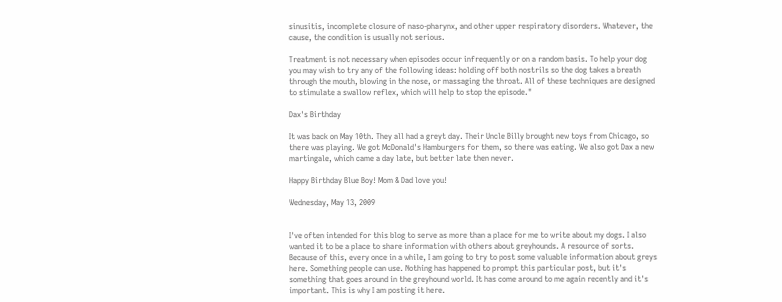sinusitis, incomplete closure of naso-pharynx, and other upper respiratory disorders. Whatever, the cause, the condition is usually not serious.

Treatment is not necessary when episodes occur infrequently or on a random basis. To help your dog you may wish to try any of the following ideas: holding off both nostrils so the dog takes a breath through the mouth, blowing in the nose, or massaging the throat. All of these techniques are designed to stimulate a swallow reflex, which will help to stop the episode."

Dax's Birthday

It was back on May 10th. They all had a greyt day. Their Uncle Billy brought new toys from Chicago, so there was playing. We got McDonald's Hamburgers for them, so there was eating. We also got Dax a new martingale, which came a day late, but better late then never.

Happy Birthday Blue Boy! Mom & Dad love you!

Wednesday, May 13, 2009


I've often intended for this blog to serve as more than a place for me to write about my dogs. I also wanted it to be a place to share information with others about greyhounds. A resource of sorts. Because of this, every once in a while, I am going to try to post some valuable information about greys here. Something people can use. Nothing has happened to prompt this particular post, but it's something that goes around in the greyhound world. It has come around to me again recently and it's important. This is why I am posting it here.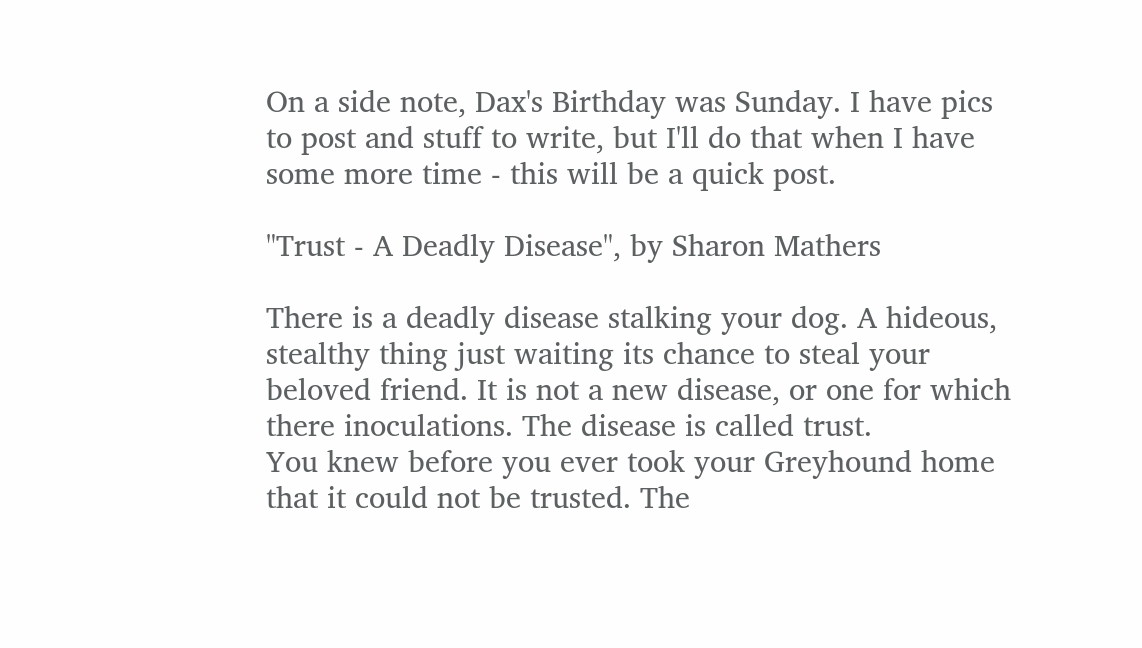On a side note, Dax's Birthday was Sunday. I have pics to post and stuff to write, but I'll do that when I have some more time - this will be a quick post.

"Trust - A Deadly Disease", by Sharon Mathers

There is a deadly disease stalking your dog. A hideous, stealthy thing just waiting its chance to steal your beloved friend. It is not a new disease, or one for which there inoculations. The disease is called trust.
You knew before you ever took your Greyhound home that it could not be trusted. The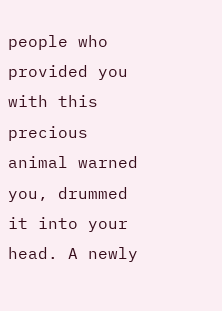people who provided you with this precious animal warned you, drummed it into your head. A newly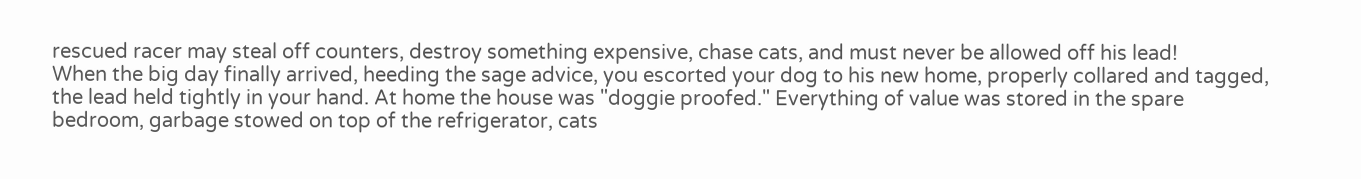rescued racer may steal off counters, destroy something expensive, chase cats, and must never be allowed off his lead!
When the big day finally arrived, heeding the sage advice, you escorted your dog to his new home, properly collared and tagged, the lead held tightly in your hand. At home the house was "doggie proofed." Everything of value was stored in the spare bedroom, garbage stowed on top of the refrigerator, cats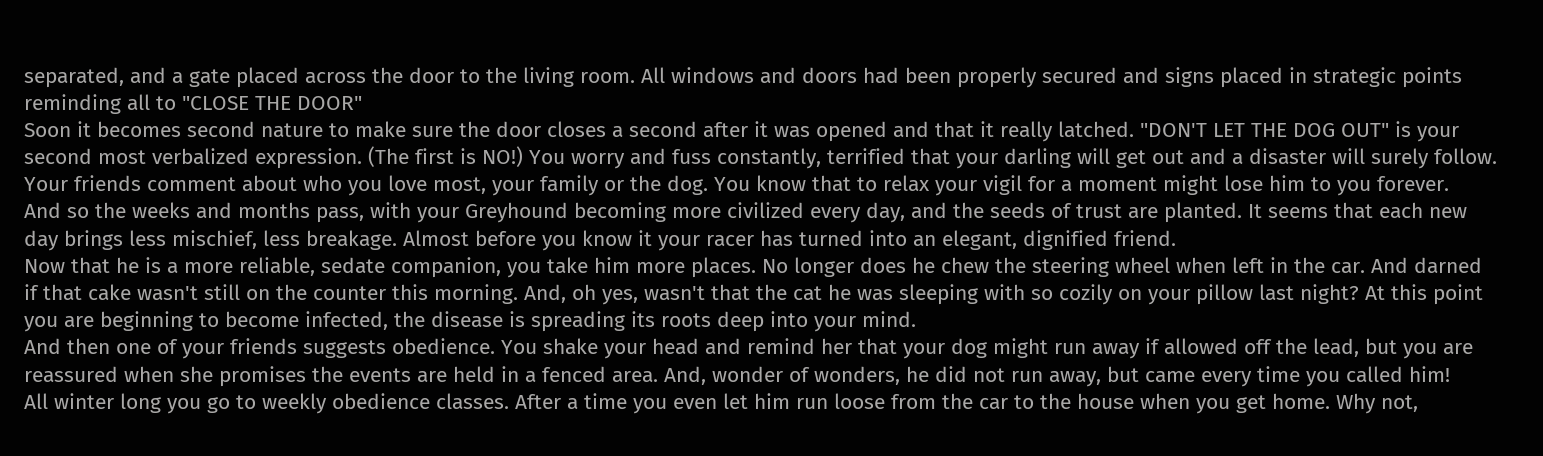separated, and a gate placed across the door to the living room. All windows and doors had been properly secured and signs placed in strategic points reminding all to "CLOSE THE DOOR"
Soon it becomes second nature to make sure the door closes a second after it was opened and that it really latched. "DON'T LET THE DOG OUT" is your second most verbalized expression. (The first is NO!) You worry and fuss constantly, terrified that your darling will get out and a disaster will surely follow. Your friends comment about who you love most, your family or the dog. You know that to relax your vigil for a moment might lose him to you forever.
And so the weeks and months pass, with your Greyhound becoming more civilized every day, and the seeds of trust are planted. It seems that each new day brings less mischief, less breakage. Almost before you know it your racer has turned into an elegant, dignified friend.
Now that he is a more reliable, sedate companion, you take him more places. No longer does he chew the steering wheel when left in the car. And darned if that cake wasn't still on the counter this morning. And, oh yes, wasn't that the cat he was sleeping with so cozily on your pillow last night? At this point you are beginning to become infected, the disease is spreading its roots deep into your mind.
And then one of your friends suggests obedience. You shake your head and remind her that your dog might run away if allowed off the lead, but you are reassured when she promises the events are held in a fenced area. And, wonder of wonders, he did not run away, but came every time you called him!
All winter long you go to weekly obedience classes. After a time you even let him run loose from the car to the house when you get home. Why not,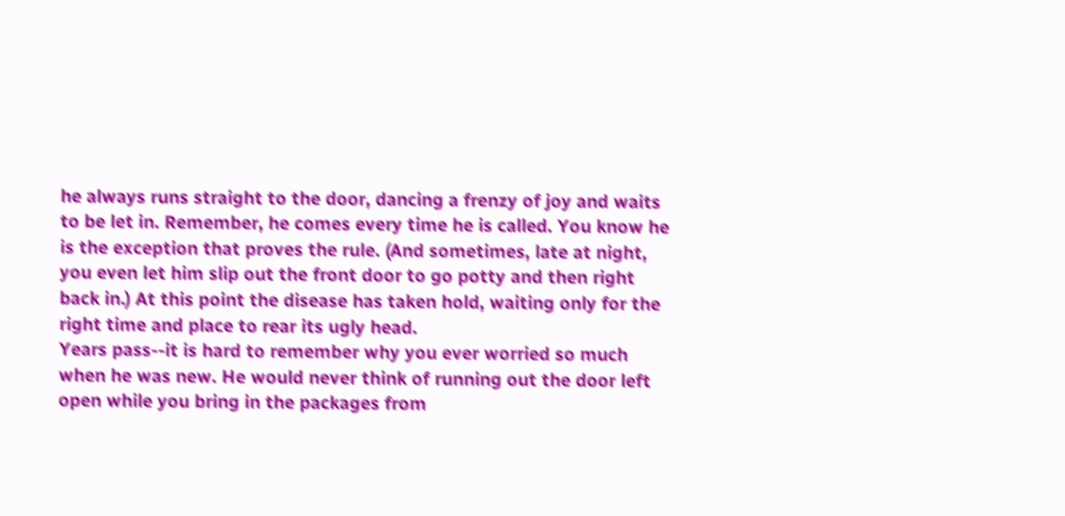he always runs straight to the door, dancing a frenzy of joy and waits to be let in. Remember, he comes every time he is called. You know he is the exception that proves the rule. (And sometimes, late at night, you even let him slip out the front door to go potty and then right back in.) At this point the disease has taken hold, waiting only for the right time and place to rear its ugly head.
Years pass--it is hard to remember why you ever worried so much when he was new. He would never think of running out the door left open while you bring in the packages from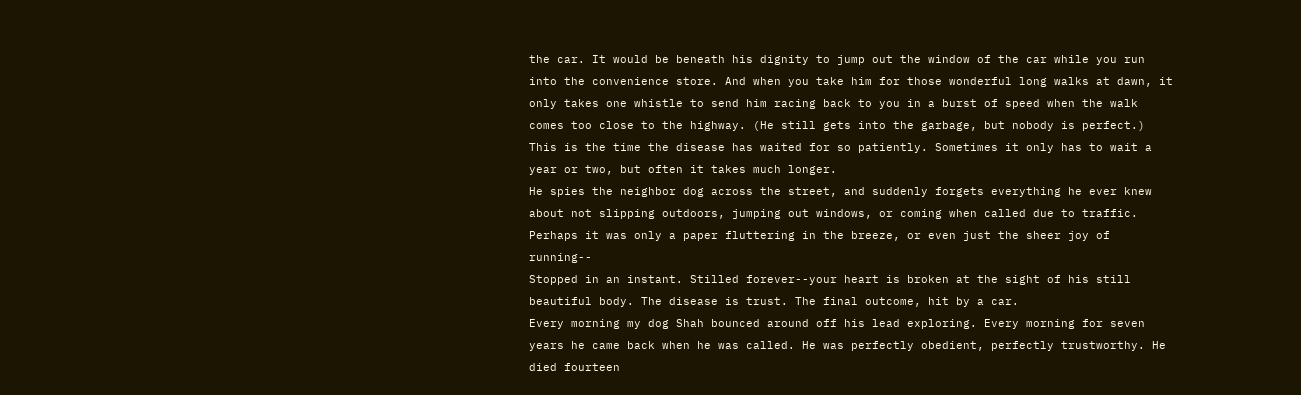the car. It would be beneath his dignity to jump out the window of the car while you run into the convenience store. And when you take him for those wonderful long walks at dawn, it only takes one whistle to send him racing back to you in a burst of speed when the walk comes too close to the highway. (He still gets into the garbage, but nobody is perfect.)
This is the time the disease has waited for so patiently. Sometimes it only has to wait a year or two, but often it takes much longer.
He spies the neighbor dog across the street, and suddenly forgets everything he ever knew about not slipping outdoors, jumping out windows, or coming when called due to traffic. Perhaps it was only a paper fluttering in the breeze, or even just the sheer joy of running--
Stopped in an instant. Stilled forever--your heart is broken at the sight of his still beautiful body. The disease is trust. The final outcome, hit by a car.
Every morning my dog Shah bounced around off his lead exploring. Every morning for seven years he came back when he was called. He was perfectly obedient, perfectly trustworthy. He died fourteen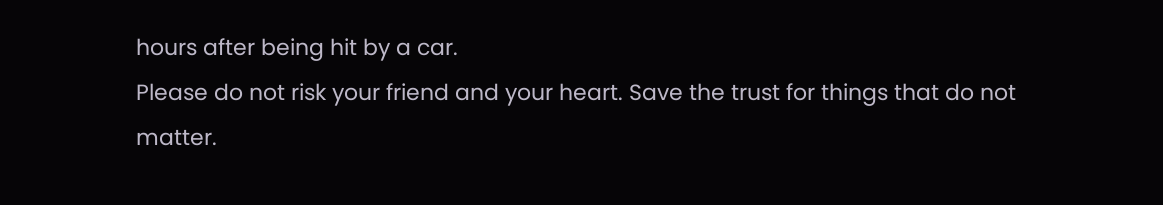hours after being hit by a car.
Please do not risk your friend and your heart. Save the trust for things that do not matter.